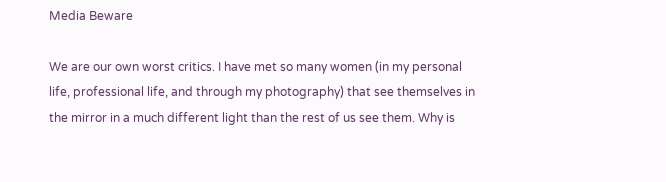Media Beware

We are our own worst critics. I have met so many women (in my personal life, professional life, and through my photography) that see themselves in the mirror in a much different light than the rest of us see them. Why is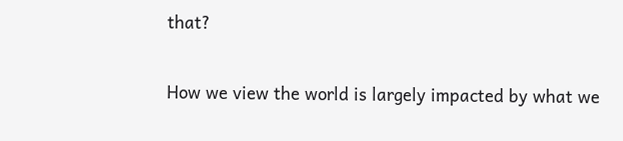that?

How we view the world is largely impacted by what we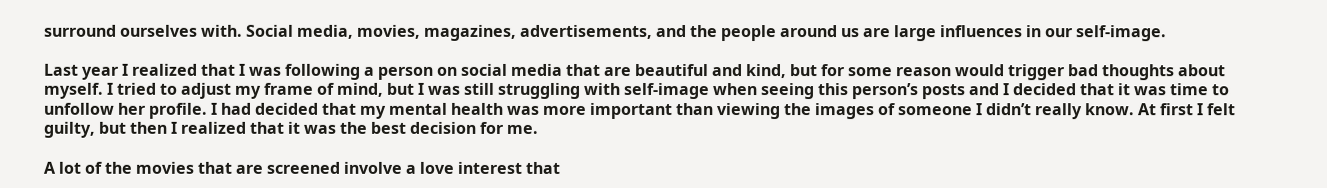surround ourselves with. Social media, movies, magazines, advertisements, and the people around us are large influences in our self-image.

Last year I realized that I was following a person on social media that are beautiful and kind, but for some reason would trigger bad thoughts about myself. I tried to adjust my frame of mind, but I was still struggling with self-image when seeing this person’s posts and I decided that it was time to unfollow her profile. I had decided that my mental health was more important than viewing the images of someone I didn’t really know. At first I felt guilty, but then I realized that it was the best decision for me.

A lot of the movies that are screened involve a love interest that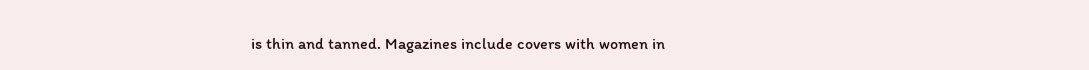is thin and tanned. Magazines include covers with women in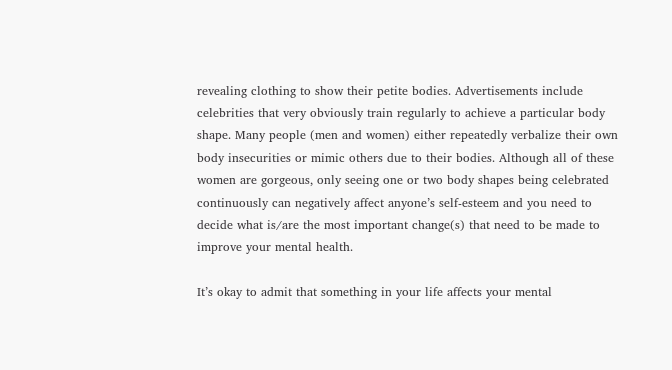revealing clothing to show their petite bodies. Advertisements include celebrities that very obviously train regularly to achieve a particular body shape. Many people (men and women) either repeatedly verbalize their own body insecurities or mimic others due to their bodies. Although all of these women are gorgeous, only seeing one or two body shapes being celebrated continuously can negatively affect anyone’s self-esteem and you need to decide what is/are the most important change(s) that need to be made to improve your mental health.

It’s okay to admit that something in your life affects your mental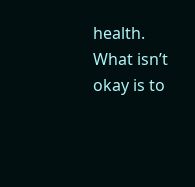health. What isn’t okay is to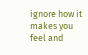ignore how it makes you feel and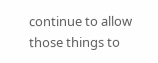continue to allow those things to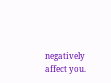negatively affect you.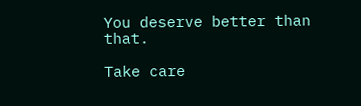You deserve better than that.

Take care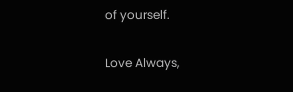of yourself.

Love Always,